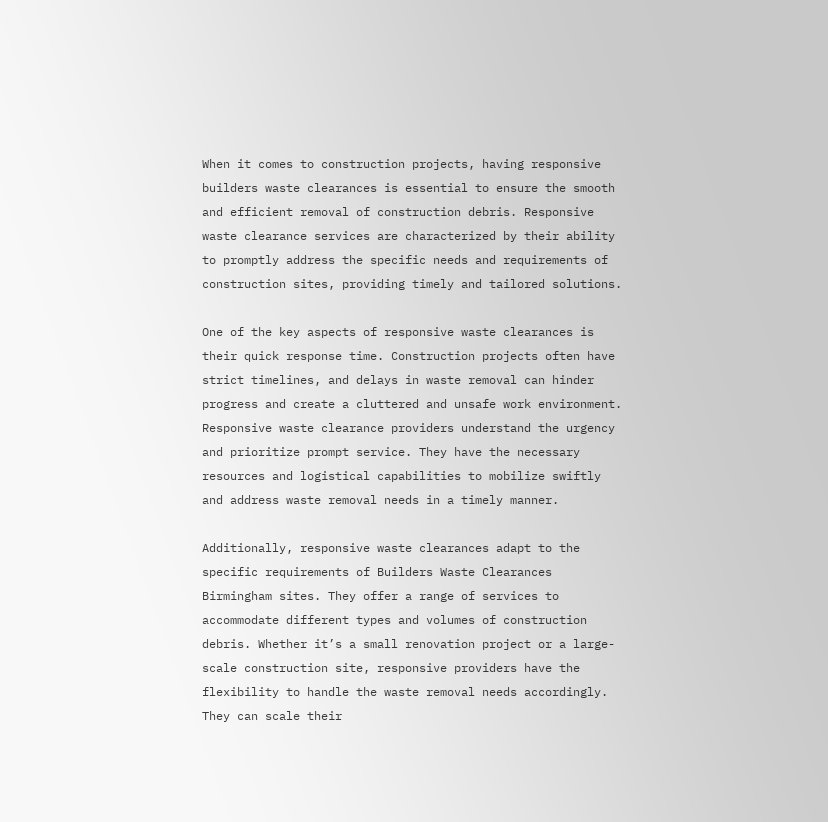When it comes to construction projects, having responsive builders waste clearances is essential to ensure the smooth and efficient removal of construction debris. Responsive waste clearance services are characterized by their ability to promptly address the specific needs and requirements of construction sites, providing timely and tailored solutions.

One of the key aspects of responsive waste clearances is their quick response time. Construction projects often have strict timelines, and delays in waste removal can hinder progress and create a cluttered and unsafe work environment. Responsive waste clearance providers understand the urgency and prioritize prompt service. They have the necessary resources and logistical capabilities to mobilize swiftly and address waste removal needs in a timely manner.

Additionally, responsive waste clearances adapt to the specific requirements of Builders Waste Clearances Birmingham sites. They offer a range of services to accommodate different types and volumes of construction debris. Whether it’s a small renovation project or a large-scale construction site, responsive providers have the flexibility to handle the waste removal needs accordingly. They can scale their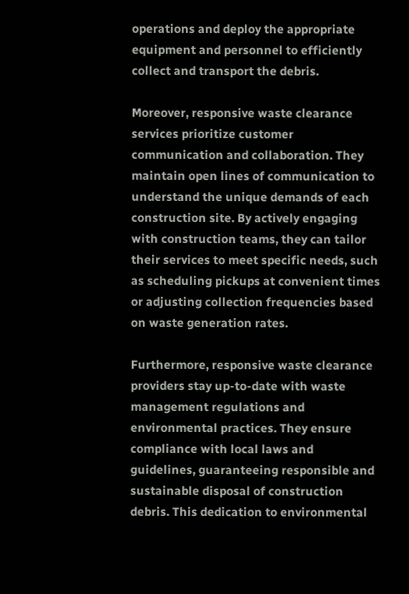operations and deploy the appropriate equipment and personnel to efficiently collect and transport the debris.

Moreover, responsive waste clearance services prioritize customer communication and collaboration. They maintain open lines of communication to understand the unique demands of each construction site. By actively engaging with construction teams, they can tailor their services to meet specific needs, such as scheduling pickups at convenient times or adjusting collection frequencies based on waste generation rates.

Furthermore, responsive waste clearance providers stay up-to-date with waste management regulations and environmental practices. They ensure compliance with local laws and guidelines, guaranteeing responsible and sustainable disposal of construction debris. This dedication to environmental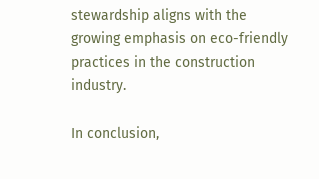stewardship aligns with the growing emphasis on eco-friendly practices in the construction industry.

In conclusion,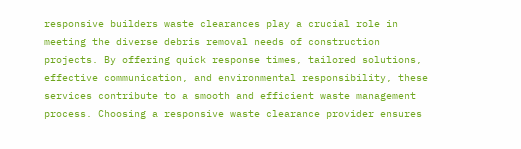responsive builders waste clearances play a crucial role in meeting the diverse debris removal needs of construction projects. By offering quick response times, tailored solutions, effective communication, and environmental responsibility, these services contribute to a smooth and efficient waste management process. Choosing a responsive waste clearance provider ensures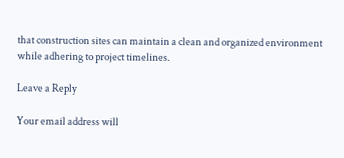that construction sites can maintain a clean and organized environment while adhering to project timelines.

Leave a Reply

Your email address will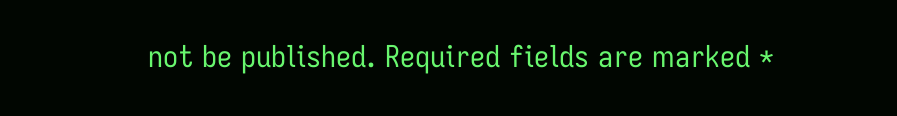not be published. Required fields are marked *